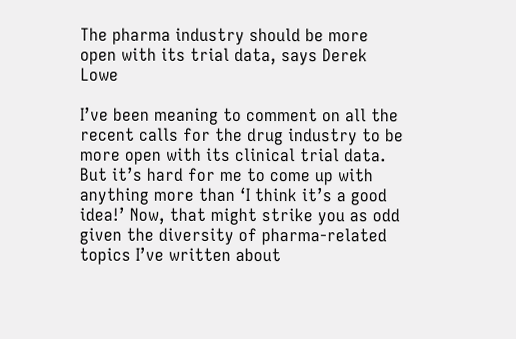The pharma industry should be more open with its trial data, says Derek Lowe

I’ve been meaning to comment on all the recent calls for the drug industry to be more open with its clinical trial data. But it’s hard for me to come up with anything more than ‘I think it’s a good idea!’ Now, that might strike you as odd given the diversity of pharma-related topics I’ve written about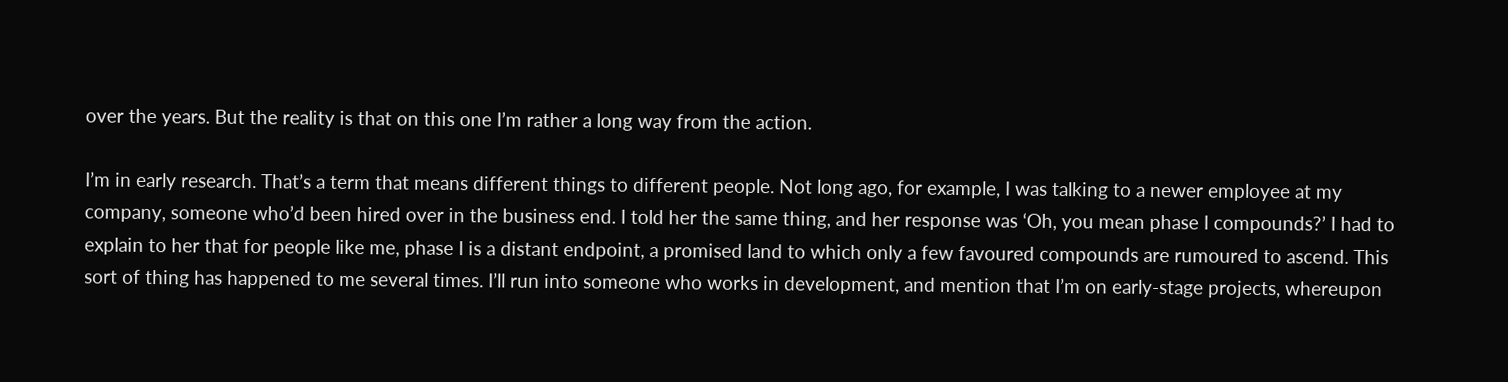over the years. But the reality is that on this one I’m rather a long way from the action.

I’m in early research. That’s a term that means different things to different people. Not long ago, for example, I was talking to a newer employee at my company, someone who’d been hired over in the business end. I told her the same thing, and her response was ‘Oh, you mean phase I compounds?’ I had to explain to her that for people like me, phase I is a distant endpoint, a promised land to which only a few favoured compounds are rumoured to ascend. This sort of thing has happened to me several times. I’ll run into someone who works in development, and mention that I’m on early-stage projects, whereupon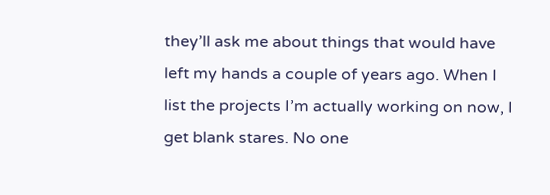they’ll ask me about things that would have left my hands a couple of years ago. When I list the projects I’m actually working on now, I get blank stares. No one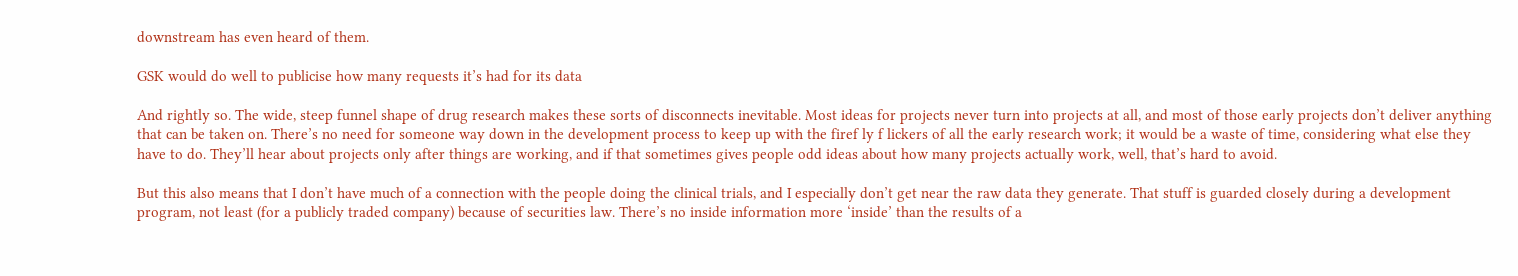downstream has even heard of them.

GSK would do well to publicise how many requests it’s had for its data

And rightly so. The wide, steep funnel shape of drug research makes these sorts of disconnects inevitable. Most ideas for projects never turn into projects at all, and most of those early projects don’t deliver anything that can be taken on. There’s no need for someone way down in the development process to keep up with the firef ly f lickers of all the early research work; it would be a waste of time, considering what else they have to do. They’ll hear about projects only after things are working, and if that sometimes gives people odd ideas about how many projects actually work, well, that’s hard to avoid.

But this also means that I don’t have much of a connection with the people doing the clinical trials, and I especially don’t get near the raw data they generate. That stuff is guarded closely during a development program, not least (for a publicly traded company) because of securities law. There’s no inside information more ‘inside’ than the results of a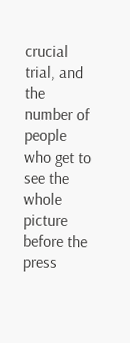crucial trial, and the number of people who get to see the whole picture before the press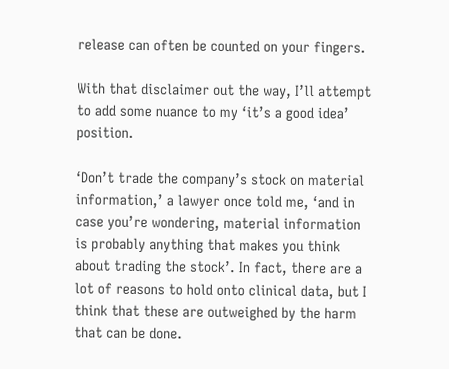release can often be counted on your fingers.

With that disclaimer out the way, I’ll attempt to add some nuance to my ‘it’s a good idea’ position.

‘Don’t trade the company’s stock on material information,’ a lawyer once told me, ‘and in case you’re wondering, material information is probably anything that makes you think about trading the stock’. In fact, there are a lot of reasons to hold onto clinical data, but I think that these are outweighed by the harm that can be done.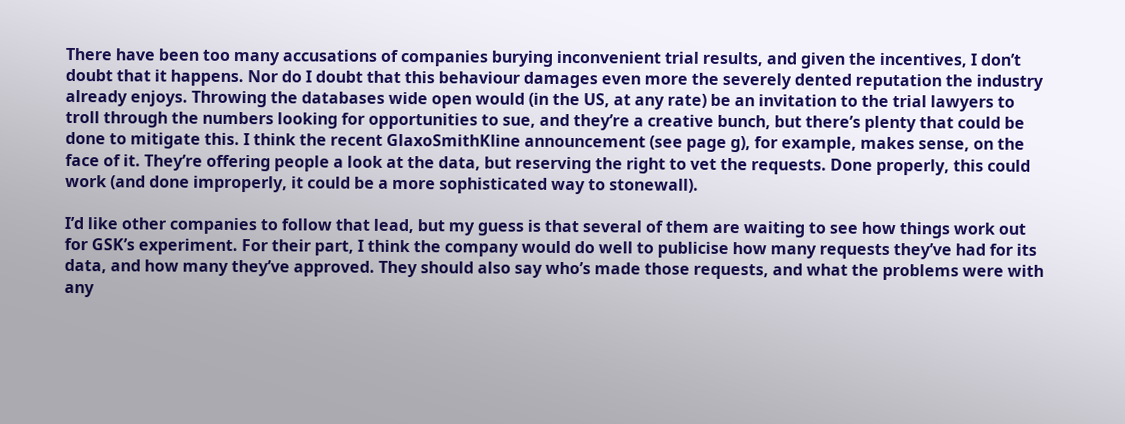There have been too many accusations of companies burying inconvenient trial results, and given the incentives, I don’t doubt that it happens. Nor do I doubt that this behaviour damages even more the severely dented reputation the industry already enjoys. Throwing the databases wide open would (in the US, at any rate) be an invitation to the trial lawyers to troll through the numbers looking for opportunities to sue, and they’re a creative bunch, but there’s plenty that could be done to mitigate this. I think the recent GlaxoSmithKline announcement (see page g), for example, makes sense, on the face of it. They’re offering people a look at the data, but reserving the right to vet the requests. Done properly, this could work (and done improperly, it could be a more sophisticated way to stonewall).

I’d like other companies to follow that lead, but my guess is that several of them are waiting to see how things work out for GSK’s experiment. For their part, I think the company would do well to publicise how many requests they’ve had for its data, and how many they’ve approved. They should also say who’s made those requests, and what the problems were with any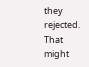they rejected. That might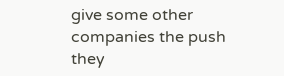give some other companies the push they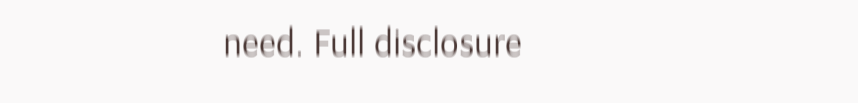need. Full disclosure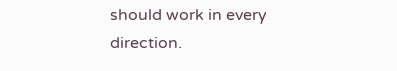should work in every direction.